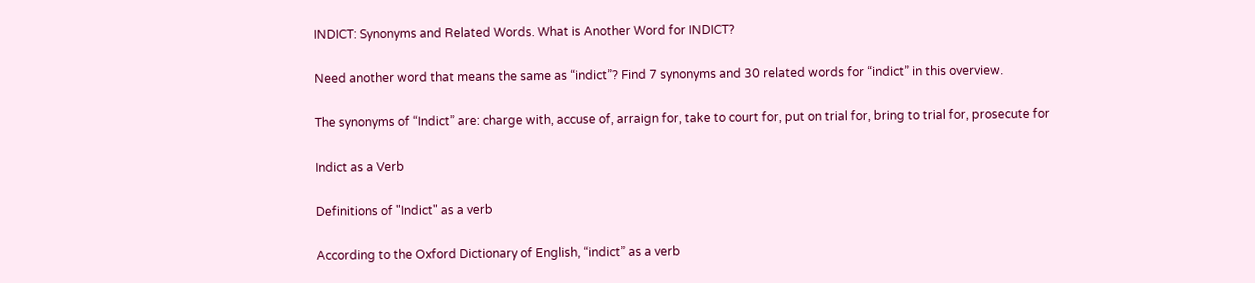INDICT: Synonyms and Related Words. What is Another Word for INDICT?

Need another word that means the same as “indict”? Find 7 synonyms and 30 related words for “indict” in this overview.

The synonyms of “Indict” are: charge with, accuse of, arraign for, take to court for, put on trial for, bring to trial for, prosecute for

Indict as a Verb

Definitions of "Indict" as a verb

According to the Oxford Dictionary of English, “indict” as a verb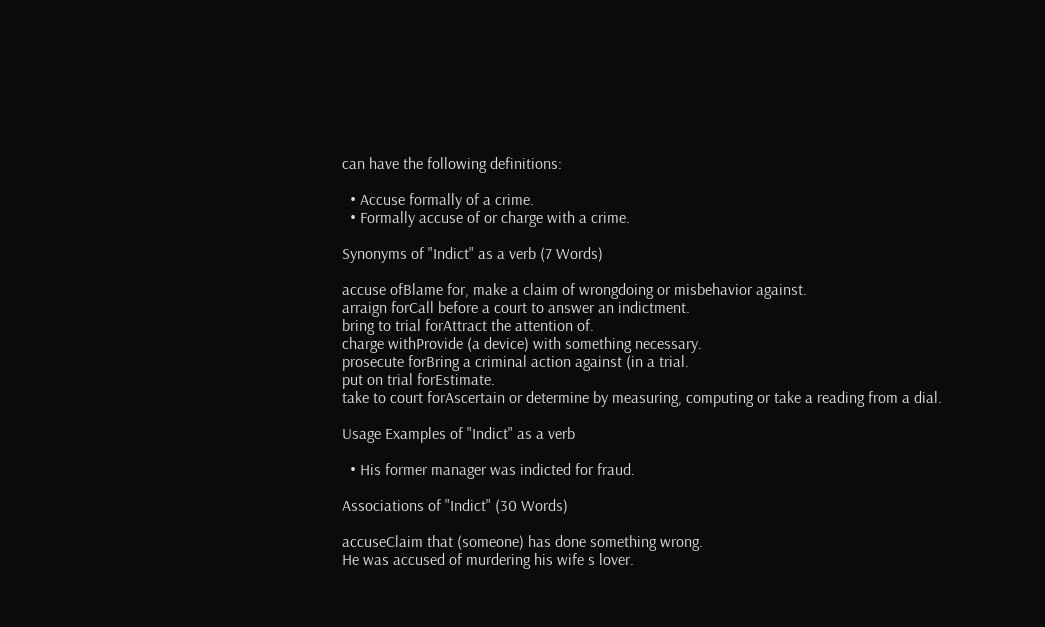can have the following definitions:

  • Accuse formally of a crime.
  • Formally accuse of or charge with a crime.

Synonyms of "Indict" as a verb (7 Words)

accuse ofBlame for, make a claim of wrongdoing or misbehavior against.
arraign forCall before a court to answer an indictment.
bring to trial forAttract the attention of.
charge withProvide (a device) with something necessary.
prosecute forBring a criminal action against (in a trial.
put on trial forEstimate.
take to court forAscertain or determine by measuring, computing or take a reading from a dial.

Usage Examples of "Indict" as a verb

  • His former manager was indicted for fraud.

Associations of "Indict" (30 Words)

accuseClaim that (someone) has done something wrong.
He was accused of murdering his wife s lover.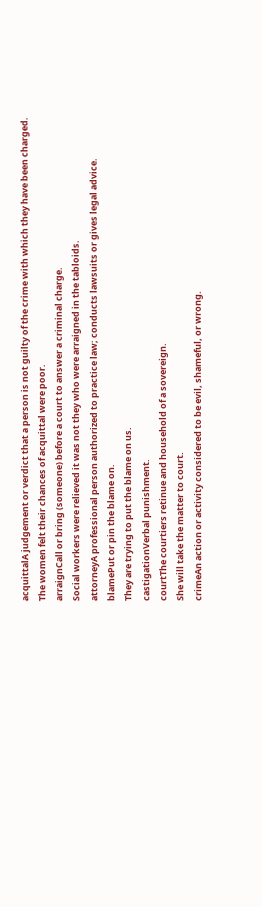acquittalA judgement or verdict that a person is not guilty of the crime with which they have been charged.
The women felt their chances of acquittal were poor.
arraignCall or bring (someone) before a court to answer a criminal charge.
Social workers were relieved it was not they who were arraigned in the tabloids.
attorneyA professional person authorized to practice law; conducts lawsuits or gives legal advice.
blamePut or pin the blame on.
They are trying to put the blame on us.
castigationVerbal punishment.
courtThe courtiers retinue and household of a sovereign.
She will take the matter to court.
crimeAn action or activity considered to be evil, shameful, or wrong.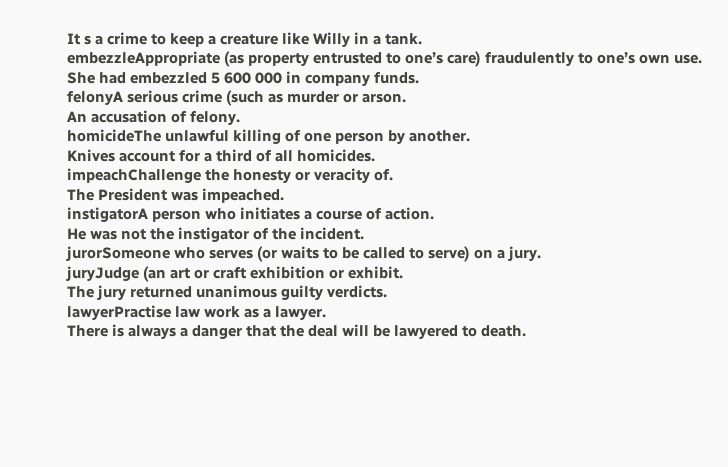It s a crime to keep a creature like Willy in a tank.
embezzleAppropriate (as property entrusted to one’s care) fraudulently to one’s own use.
She had embezzled 5 600 000 in company funds.
felonyA serious crime (such as murder or arson.
An accusation of felony.
homicideThe unlawful killing of one person by another.
Knives account for a third of all homicides.
impeachChallenge the honesty or veracity of.
The President was impeached.
instigatorA person who initiates a course of action.
He was not the instigator of the incident.
jurorSomeone who serves (or waits to be called to serve) on a jury.
juryJudge (an art or craft exhibition or exhibit.
The jury returned unanimous guilty verdicts.
lawyerPractise law work as a lawyer.
There is always a danger that the deal will be lawyered to death.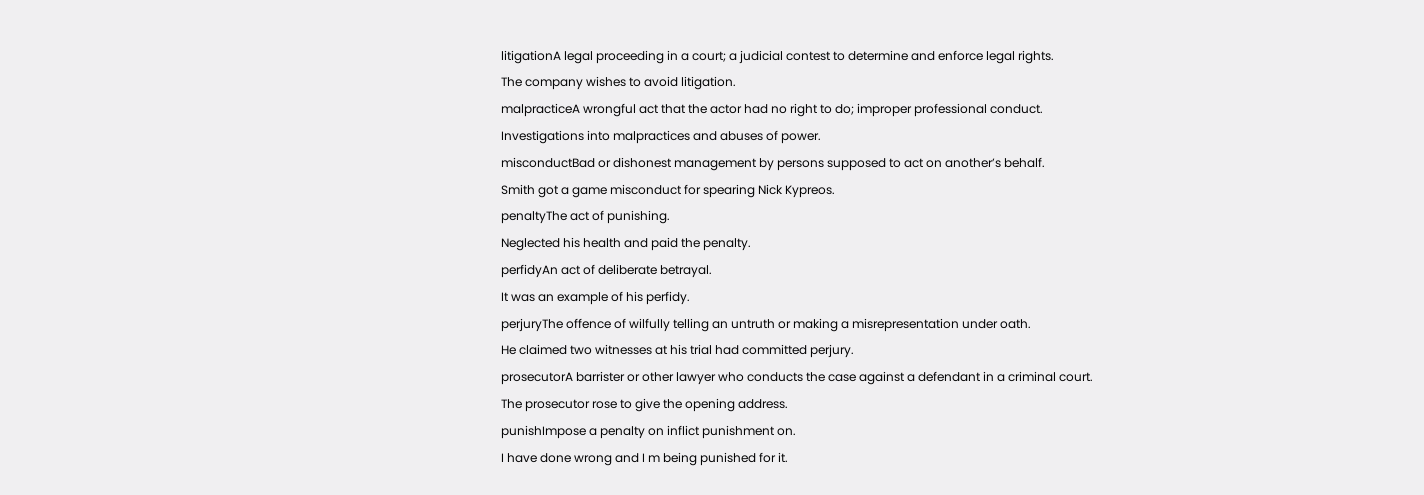litigationA legal proceeding in a court; a judicial contest to determine and enforce legal rights.
The company wishes to avoid litigation.
malpracticeA wrongful act that the actor had no right to do; improper professional conduct.
Investigations into malpractices and abuses of power.
misconductBad or dishonest management by persons supposed to act on another’s behalf.
Smith got a game misconduct for spearing Nick Kypreos.
penaltyThe act of punishing.
Neglected his health and paid the penalty.
perfidyAn act of deliberate betrayal.
It was an example of his perfidy.
perjuryThe offence of wilfully telling an untruth or making a misrepresentation under oath.
He claimed two witnesses at his trial had committed perjury.
prosecutorA barrister or other lawyer who conducts the case against a defendant in a criminal court.
The prosecutor rose to give the opening address.
punishImpose a penalty on inflict punishment on.
I have done wrong and I m being punished for it.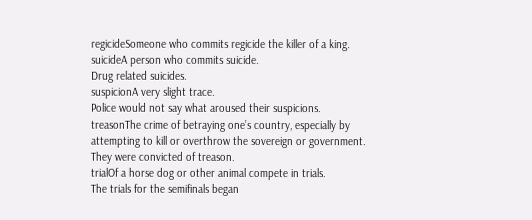regicideSomeone who commits regicide the killer of a king.
suicideA person who commits suicide.
Drug related suicides.
suspicionA very slight trace.
Police would not say what aroused their suspicions.
treasonThe crime of betraying one’s country, especially by attempting to kill or overthrow the sovereign or government.
They were convicted of treason.
trialOf a horse dog or other animal compete in trials.
The trials for the semifinals began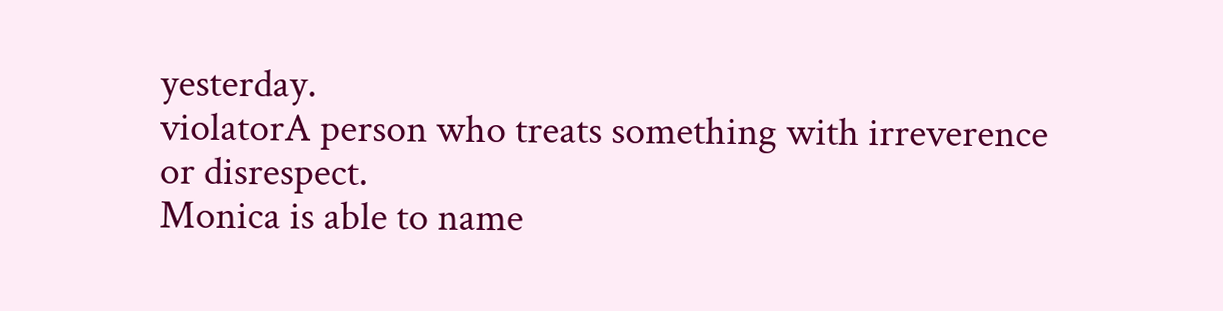yesterday.
violatorA person who treats something with irreverence or disrespect.
Monica is able to name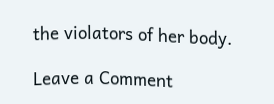the violators of her body.

Leave a Comment